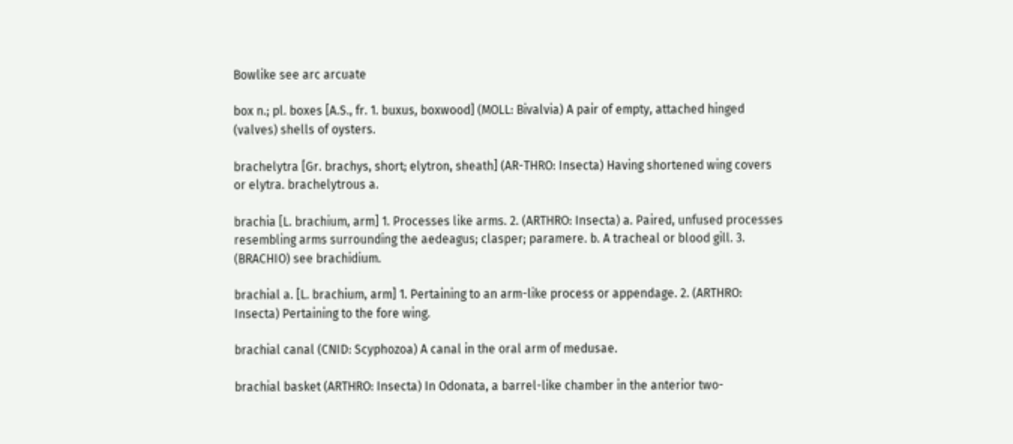Bowlike see arc arcuate

box n.; pl. boxes [A.S., fr. 1. buxus, boxwood] (MOLL: Bivalvia) A pair of empty, attached hinged (valves) shells of oysters.

brachelytra [Gr. brachys, short; elytron, sheath] (AR-THRO: Insecta) Having shortened wing covers or elytra. brachelytrous a.

brachia [L. brachium, arm] 1. Processes like arms. 2. (ARTHRO: Insecta) a. Paired, unfused processes resembling arms surrounding the aedeagus; clasper; paramere. b. A tracheal or blood gill. 3. (BRACHIO) see brachidium.

brachial a. [L. brachium, arm] 1. Pertaining to an arm-like process or appendage. 2. (ARTHRO: Insecta) Pertaining to the fore wing.

brachial canal (CNID: Scyphozoa) A canal in the oral arm of medusae.

brachial basket (ARTHRO: Insecta) In Odonata, a barrel-like chamber in the anterior two-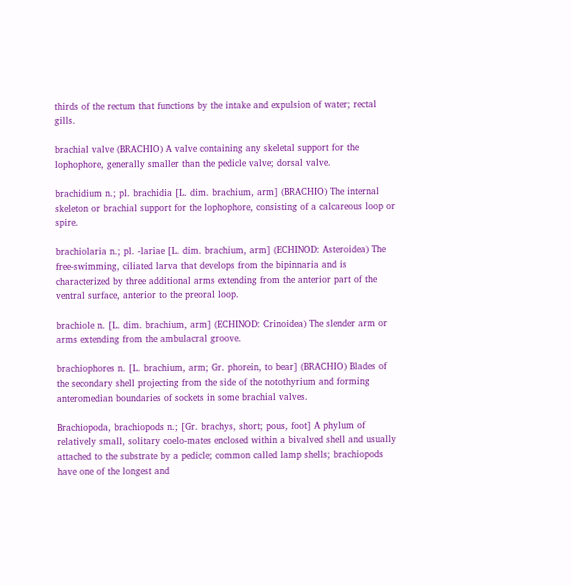thirds of the rectum that functions by the intake and expulsion of water; rectal gills.

brachial valve (BRACHIO) A valve containing any skeletal support for the lophophore, generally smaller than the pedicle valve; dorsal valve.

brachidium n.; pl. brachidia [L. dim. brachium, arm] (BRACHIO) The internal skeleton or brachial support for the lophophore, consisting of a calcareous loop or spire.

brachiolaria n.; pl. -lariae [L. dim. brachium, arm] (ECHINOD: Asteroidea) The free-swimming, ciliated larva that develops from the bipinnaria and is characterized by three additional arms extending from the anterior part of the ventral surface, anterior to the preoral loop.

brachiole n. [L. dim. brachium, arm] (ECHINOD: Crinoidea) The slender arm or arms extending from the ambulacral groove.

brachiophores n. [L. brachium, arm; Gr. phorein, to bear] (BRACHIO) Blades of the secondary shell projecting from the side of the notothyrium and forming anteromedian boundaries of sockets in some brachial valves.

Brachiopoda, brachiopods n.; [Gr. brachys, short; pous, foot] A phylum of relatively small, solitary coelo-mates enclosed within a bivalved shell and usually attached to the substrate by a pedicle; common called lamp shells; brachiopods have one of the longest and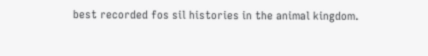best recorded fos sil histories in the animal kingdom.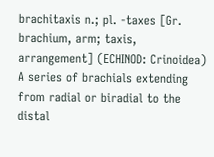brachitaxis n.; pl. -taxes [Gr. brachium, arm; taxis, arrangement] (ECHINOD: Crinoidea) A series of brachials extending from radial or biradial to the distal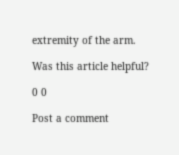extremity of the arm.

Was this article helpful?

0 0

Post a comment